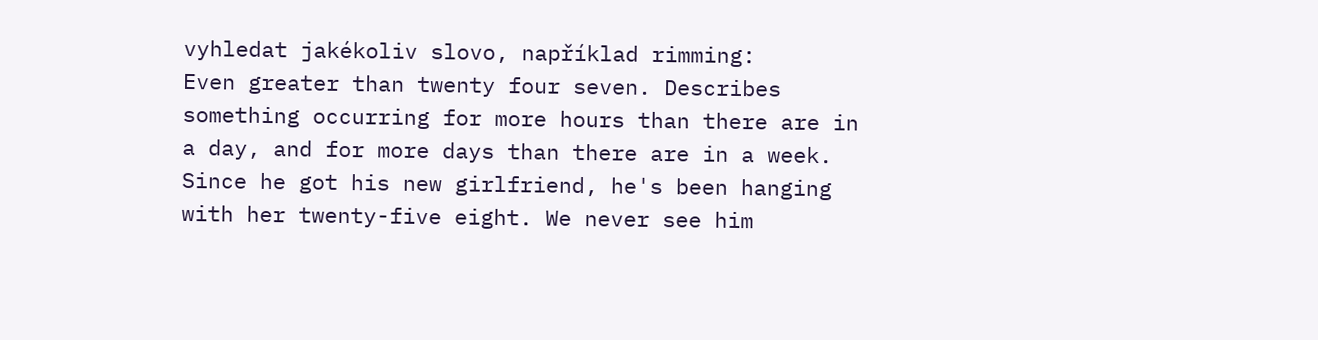vyhledat jakékoliv slovo, například rimming:
Even greater than twenty four seven. Describes something occurring for more hours than there are in a day, and for more days than there are in a week.
Since he got his new girlfriend, he's been hanging with her twenty-five eight. We never see him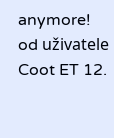anymore!
od uživatele Coot ET 12.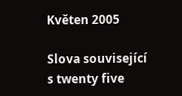Květen 2005

Slova související s twenty five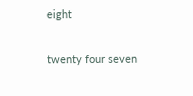eight

twenty four seven